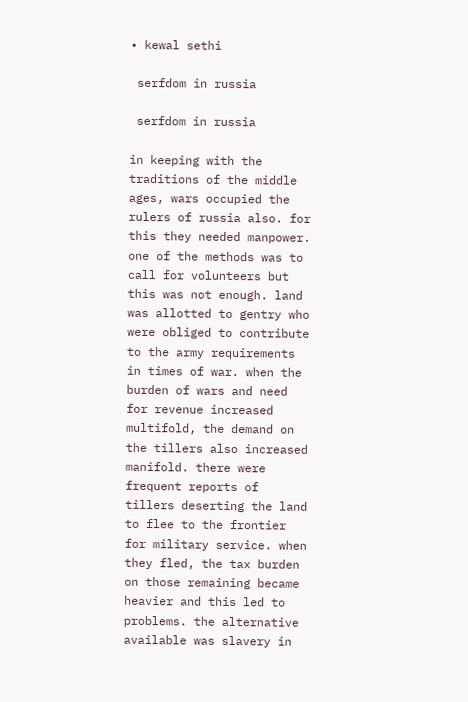• kewal sethi

 serfdom in russia

 serfdom in russia

in keeping with the traditions of the middle ages, wars occupied the rulers of russia also. for this they needed manpower. one of the methods was to call for volunteers but this was not enough. land was allotted to gentry who were obliged to contribute to the army requirements in times of war. when the burden of wars and need for revenue increased multifold, the demand on the tillers also increased manifold. there were frequent reports of tillers deserting the land to flee to the frontier for military service. when they fled, the tax burden on those remaining became heavier and this led to problems. the alternative available was slavery in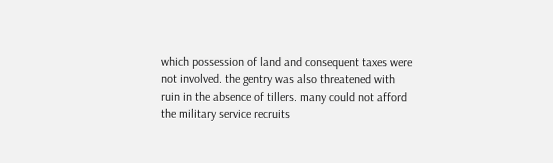which possession of land and consequent taxes were not involved. the gentry was also threatened with ruin in the absence of tillers. many could not afford the military service recruits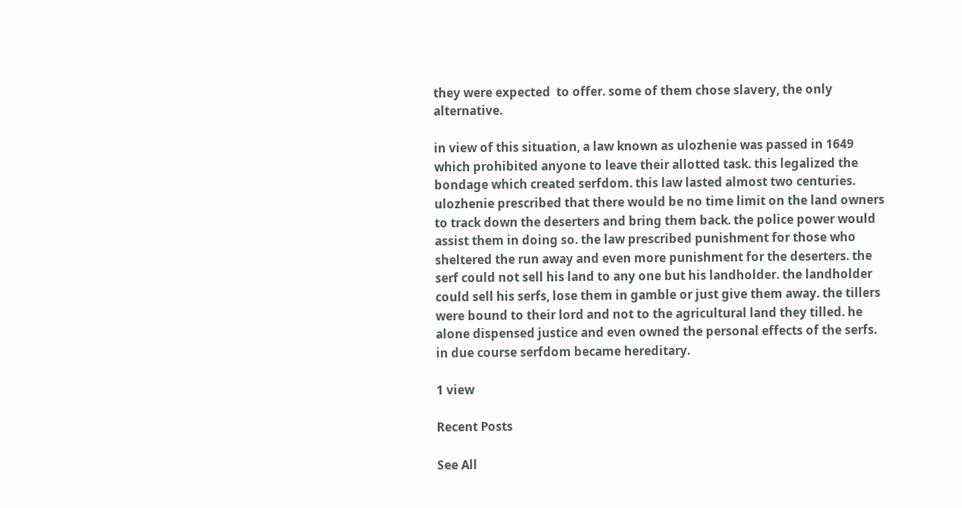they were expected  to offer. some of them chose slavery, the only alternative.

in view of this situation, a law known as ulozhenie was passed in 1649 which prohibited anyone to leave their allotted task. this legalized the bondage which created serfdom. this law lasted almost two centuries. ulozhenie prescribed that there would be no time limit on the land owners to track down the deserters and bring them back. the police power would assist them in doing so. the law prescribed punishment for those who sheltered the run away and even more punishment for the deserters. the serf could not sell his land to any one but his landholder. the landholder could sell his serfs, lose them in gamble or just give them away. the tillers were bound to their lord and not to the agricultural land they tilled. he alone dispensed justice and even owned the personal effects of the serfs. in due course serfdom became hereditary.

1 view

Recent Posts

See All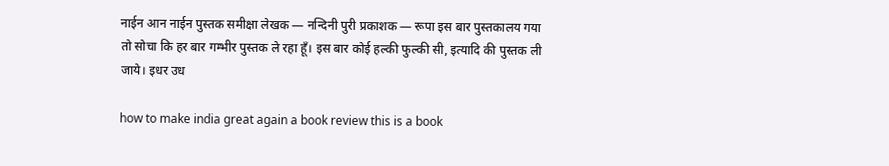नाईन आन नाईन पुस्तक समीक्षा लेखक — नन्दिनी पुरी प्रकाशक — रूपा इस बार पुस्तकालय गया तो सोचा कि हर बार गम्भीर पुस्तक ले रहा हूँ। इस बार कोई हल्की फुल्की सी, इत्यादि की पुस्तक ली जाये। इधर उध

how to make india great again a book review this is a book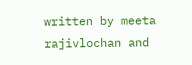written by meeta rajivlochan and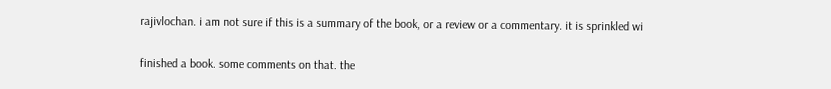rajivlochan. i am not sure if this is a summary of the book, or a review or a commentary. it is sprinkled wi

finished a book. some comments on that. the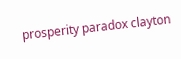prosperity paradox clayton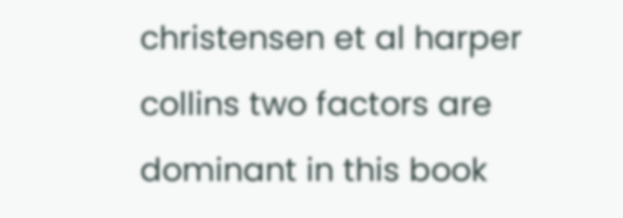christensen et al harper collins two factors are dominant in this book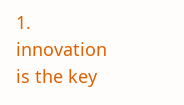1. innovation is the key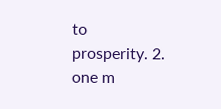to prosperity. 2. one m